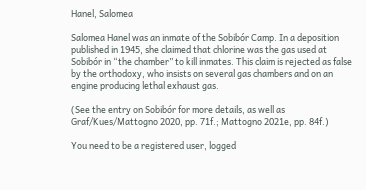Hanel, Salomea

Salomea Hanel was an inmate of the Sobibór Camp. In a deposition published in 1945, she claimed that chlorine was the gas used at Sobibór in “the chamber” to kill inmates. This claim is rejected as false by the orthodoxy, who insists on several gas chambers and on an engine producing lethal exhaust gas.

(See the entry on Sobibór for more details, as well as Graf/Kues/Mattogno 2020, pp. 71f.; Mattogno 2021e, pp. 84f.)

You need to be a registered user, logged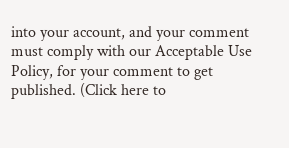into your account, and your comment must comply with our Acceptable Use Policy, for your comment to get published. (Click here to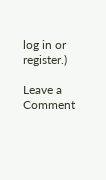log in or register.)

Leave a Comment